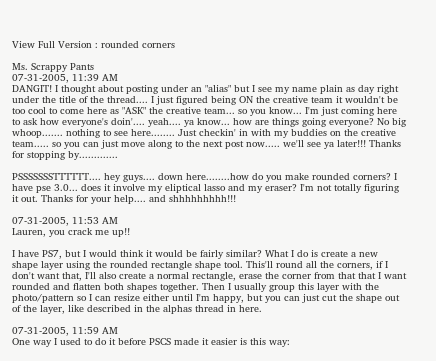View Full Version : rounded corners

Ms. Scrappy Pants
07-31-2005, 11:39 AM
DANGIT! I thought about posting under an "alias" but I see my name plain as day right under the title of the thread.... I just figured being ON the creative team it wouldn't be too cool to come here as "ASK" the creative team... so you know... I'm just coming here to ask how everyone's doin'.... yeah.... ya know... how are things going everyone? No big whoop....... nothing to see here........ Just checkin' in with my buddies on the creative team..... so you can just move along to the next post now..... we'll see ya later!!! Thanks for stopping by.............

PSSSSSSSTTTTTT.... hey guys.... down here........how do you make rounded corners? I have pse 3.0... does it involve my eliptical lasso and my eraser? I'm not totally figuring it out. Thanks for your help.... and shhhhhhhhh!!!

07-31-2005, 11:53 AM
Lauren, you crack me up!!

I have PS7, but I would think it would be fairly similar? What I do is create a new shape layer using the rounded rectangle shape tool. This'll round all the corners, if I don't want that, I'll also create a normal rectangle, erase the corner from that that I want rounded and flatten both shapes together. Then I usually group this layer with the photo/pattern so I can resize either until I'm happy, but you can just cut the shape out of the layer, like described in the alphas thread in here.

07-31-2005, 11:59 AM
One way I used to do it before PSCS made it easier is this way: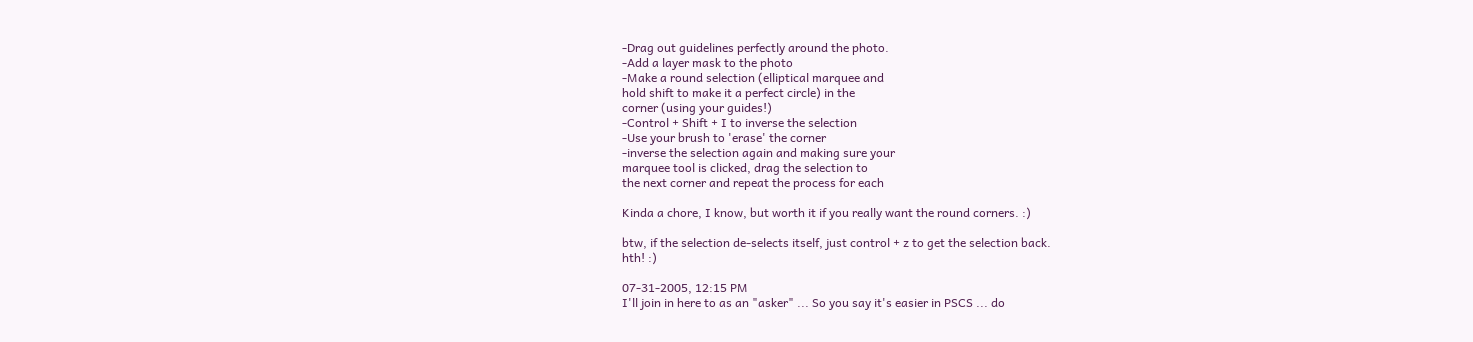-Drag out guidelines perfectly around the photo.
-Add a layer mask to the photo
-Make a round selection (elliptical marquee and
hold shift to make it a perfect circle) in the
corner (using your guides!)
-Control + Shift + I to inverse the selection
-Use your brush to 'erase' the corner
-inverse the selection again and making sure your
marquee tool is clicked, drag the selection to
the next corner and repeat the process for each

Kinda a chore, I know, but worth it if you really want the round corners. :)

btw, if the selection de-selects itself, just control + z to get the selection back.
hth! :)

07-31-2005, 12:15 PM
I'll join in here to as an "asker" ... So you say it's easier in PSCS ... do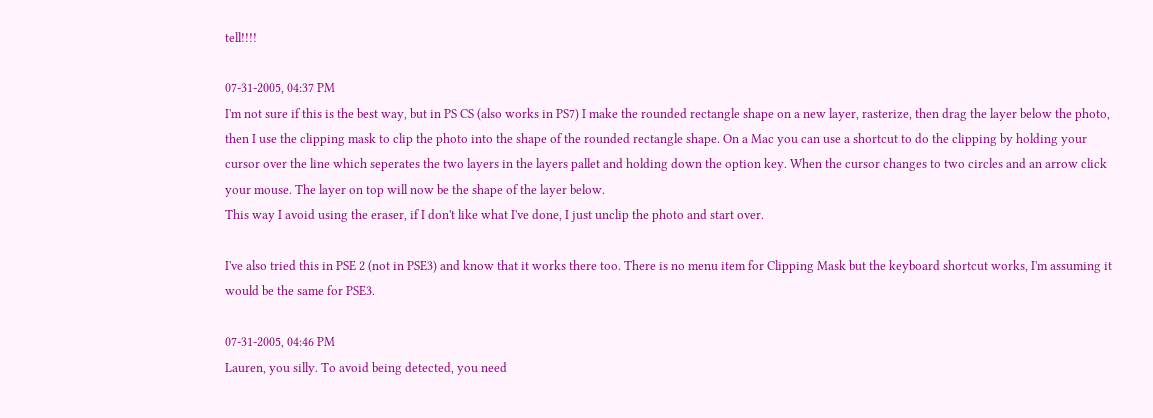tell!!!!

07-31-2005, 04:37 PM
I'm not sure if this is the best way, but in PS CS (also works in PS7) I make the rounded rectangle shape on a new layer, rasterize, then drag the layer below the photo, then I use the clipping mask to clip the photo into the shape of the rounded rectangle shape. On a Mac you can use a shortcut to do the clipping by holding your cursor over the line which seperates the two layers in the layers pallet and holding down the option key. When the cursor changes to two circles and an arrow click your mouse. The layer on top will now be the shape of the layer below.
This way I avoid using the eraser, if I don't like what I've done, I just unclip the photo and start over.

I've also tried this in PSE 2 (not in PSE3) and know that it works there too. There is no menu item for Clipping Mask but the keyboard shortcut works, I'm assuming it would be the same for PSE3.

07-31-2005, 04:46 PM
Lauren, you silly. To avoid being detected, you need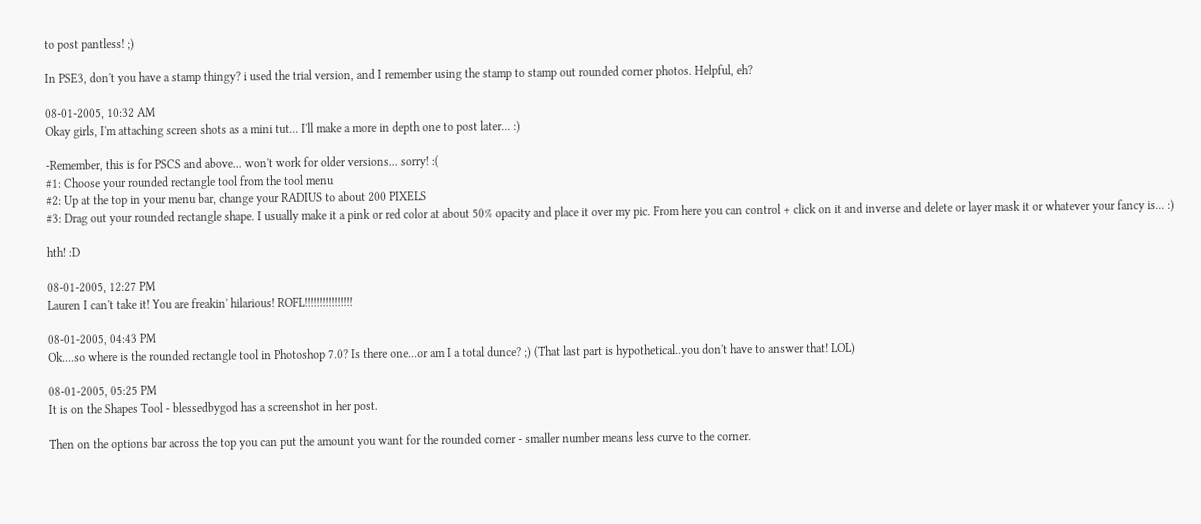to post pantless! ;)

In PSE3, don't you have a stamp thingy? i used the trial version, and I remember using the stamp to stamp out rounded corner photos. Helpful, eh?

08-01-2005, 10:32 AM
Okay girls, I'm attaching screen shots as a mini tut... I'll make a more in depth one to post later... :)

-Remember, this is for PSCS and above... won't work for older versions... sorry! :(
#1: Choose your rounded rectangle tool from the tool menu
#2: Up at the top in your menu bar, change your RADIUS to about 200 PIXELS
#3: Drag out your rounded rectangle shape. I usually make it a pink or red color at about 50% opacity and place it over my pic. From here you can control + click on it and inverse and delete or layer mask it or whatever your fancy is... :)

hth! :D

08-01-2005, 12:27 PM
Lauren I can't take it! You are freakin' hilarious! ROFL!!!!!!!!!!!!!!!!

08-01-2005, 04:43 PM
Ok....so where is the rounded rectangle tool in Photoshop 7.0? Is there one...or am I a total dunce? ;) (That last part is hypothetical..you don't have to answer that! LOL)

08-01-2005, 05:25 PM
It is on the Shapes Tool - blessedbygod has a screenshot in her post.

Then on the options bar across the top you can put the amount you want for the rounded corner - smaller number means less curve to the corner.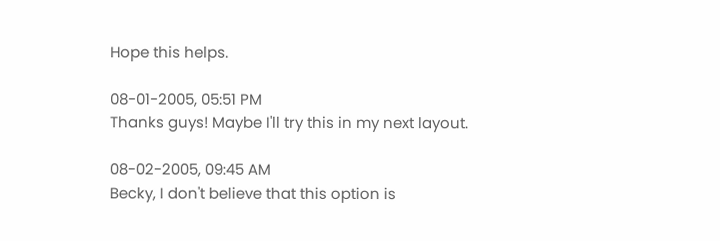Hope this helps.

08-01-2005, 05:51 PM
Thanks guys! Maybe I'll try this in my next layout.

08-02-2005, 09:45 AM
Becky, I don't believe that this option is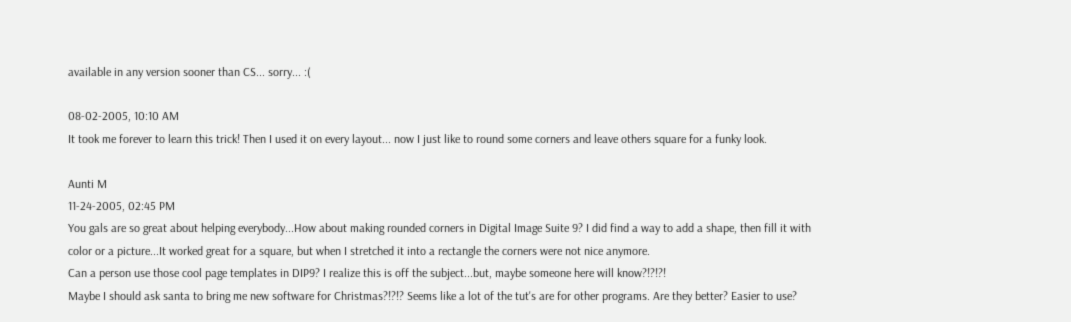available in any version sooner than CS... sorry... :(

08-02-2005, 10:10 AM
It took me forever to learn this trick! Then I used it on every layout... now I just like to round some corners and leave others square for a funky look.

Aunti M
11-24-2005, 02:45 PM
You gals are so great about helping everybody...How about making rounded corners in Digital Image Suite 9? I did find a way to add a shape, then fill it with color or a picture...It worked great for a square, but when I stretched it into a rectangle the corners were not nice anymore.
Can a person use those cool page templates in DIP9? I realize this is off the subject...but, maybe someone here will know?!?!?!
Maybe I should ask santa to bring me new software for Christmas?!?!? Seems like a lot of the tut's are for other programs. Are they better? Easier to use?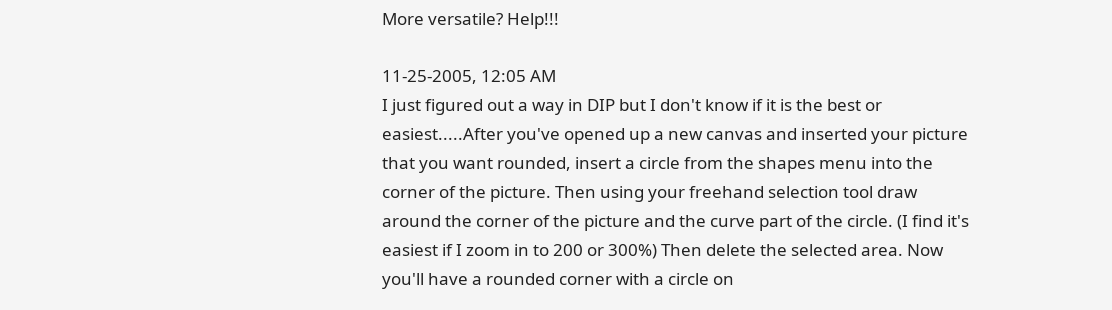More versatile? Help!!!

11-25-2005, 12:05 AM
I just figured out a way in DIP but I don't know if it is the best or easiest.....After you've opened up a new canvas and inserted your picture that you want rounded, insert a circle from the shapes menu into the corner of the picture. Then using your freehand selection tool draw around the corner of the picture and the curve part of the circle. (I find it's easiest if I zoom in to 200 or 300%) Then delete the selected area. Now you'll have a rounded corner with a circle on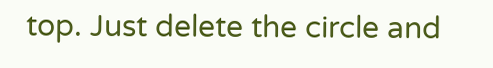top. Just delete the circle and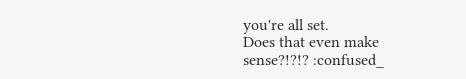you're all set.
Does that even make sense?!?!? :confused_